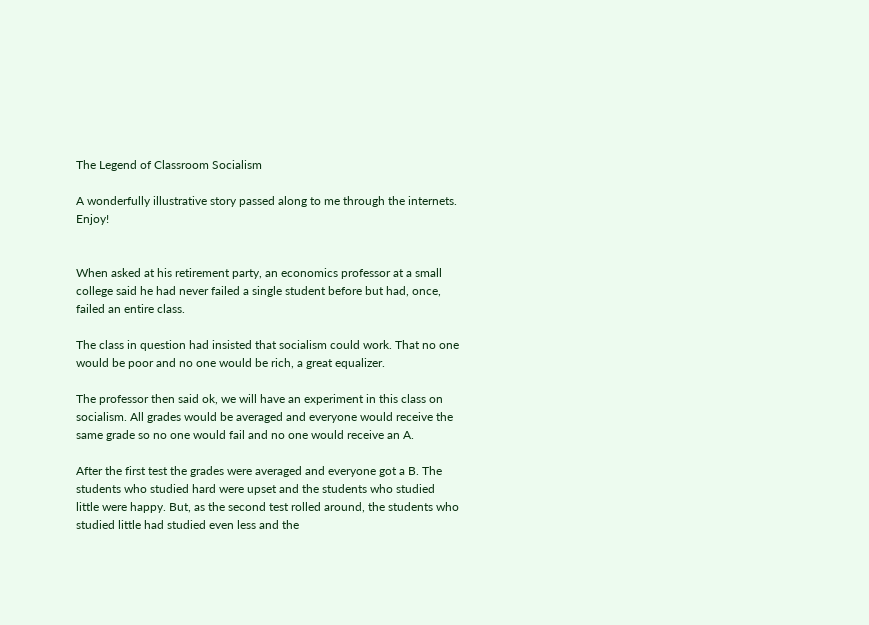The Legend of Classroom Socialism

A wonderfully illustrative story passed along to me through the internets. Enjoy!


When asked at his retirement party, an economics professor at a small college said he had never failed a single student before but had, once, failed an entire class.

The class in question had insisted that socialism could work. That no one would be poor and no one would be rich, a great equalizer.

The professor then said ok, we will have an experiment in this class on socialism. All grades would be averaged and everyone would receive the same grade so no one would fail and no one would receive an A.

After the first test the grades were averaged and everyone got a B. The students who studied hard were upset and the students who studied little were happy. But, as the second test rolled around, the students who studied little had studied even less and the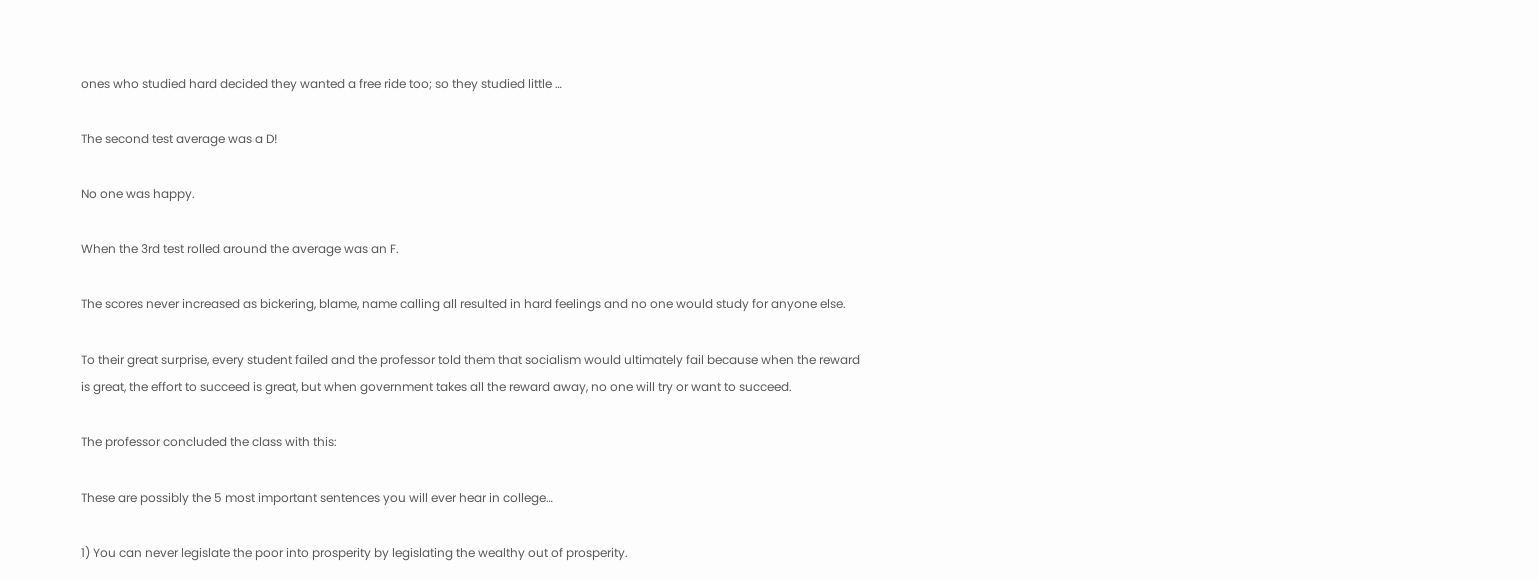ones who studied hard decided they wanted a free ride too; so they studied little …

The second test average was a D!

No one was happy.

When the 3rd test rolled around the average was an F.

The scores never increased as bickering, blame, name calling all resulted in hard feelings and no one would study for anyone else.

To their great surprise, every student failed and the professor told them that socialism would ultimately fail because when the reward is great, the effort to succeed is great, but when government takes all the reward away, no one will try or want to succeed.

The professor concluded the class with this:

These are possibly the 5 most important sentences you will ever hear in college…

1) You can never legislate the poor into prosperity by legislating the wealthy out of prosperity.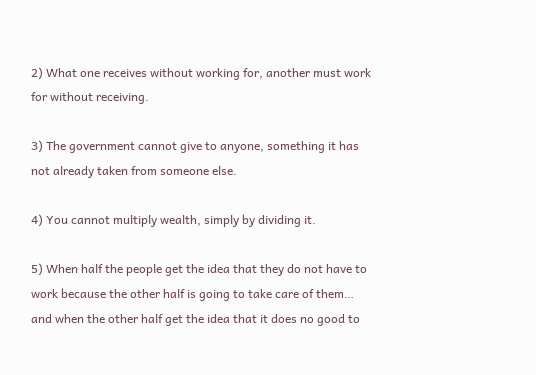2) What one receives without working for, another must work for without receiving.

3) The government cannot give to anyone, something it has not already taken from someone else.

4) You cannot multiply wealth, simply by dividing it.

5) When half the people get the idea that they do not have to work because the other half is going to take care of them… and when the other half get the idea that it does no good to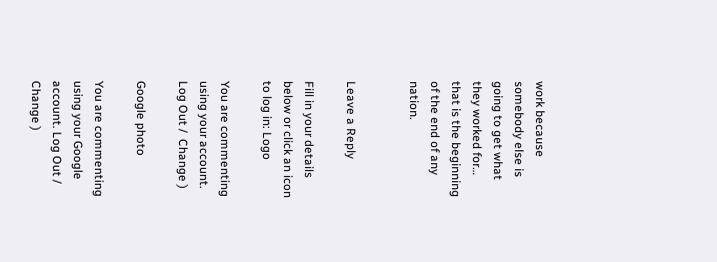work because somebody else is going to get what they worked for… that is the beginning of the end of any nation.


Leave a Reply

Fill in your details below or click an icon to log in: Logo

You are commenting using your account. Log Out /  Change )

Google photo

You are commenting using your Google account. Log Out /  Change )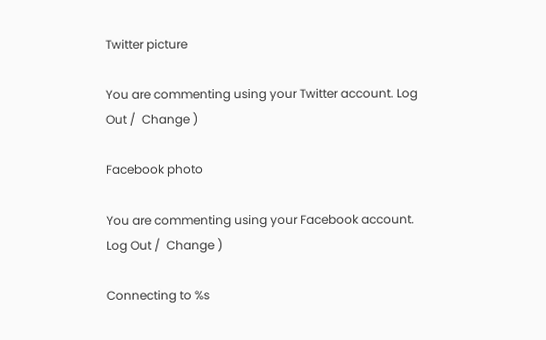Twitter picture

You are commenting using your Twitter account. Log Out /  Change )

Facebook photo

You are commenting using your Facebook account. Log Out /  Change )

Connecting to %s